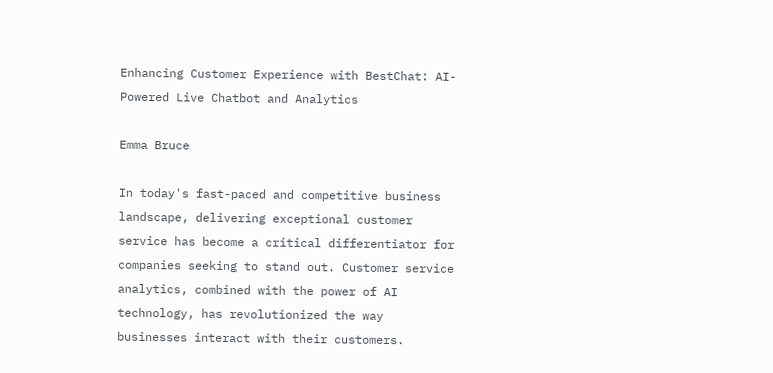Enhancing Customer Experience with BestChat: AI-Powered Live Chatbot and Analytics

Emma Bruce

In today's fast-paced and competitive business landscape, delivering exceptional customer service has become a critical differentiator for companies seeking to stand out. Customer service analytics, combined with the power of AI technology, has revolutionized the way businesses interact with their customers.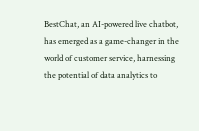BestChat, an AI-powered live chatbot, has emerged as a game-changer in the world of customer service, harnessing the potential of data analytics to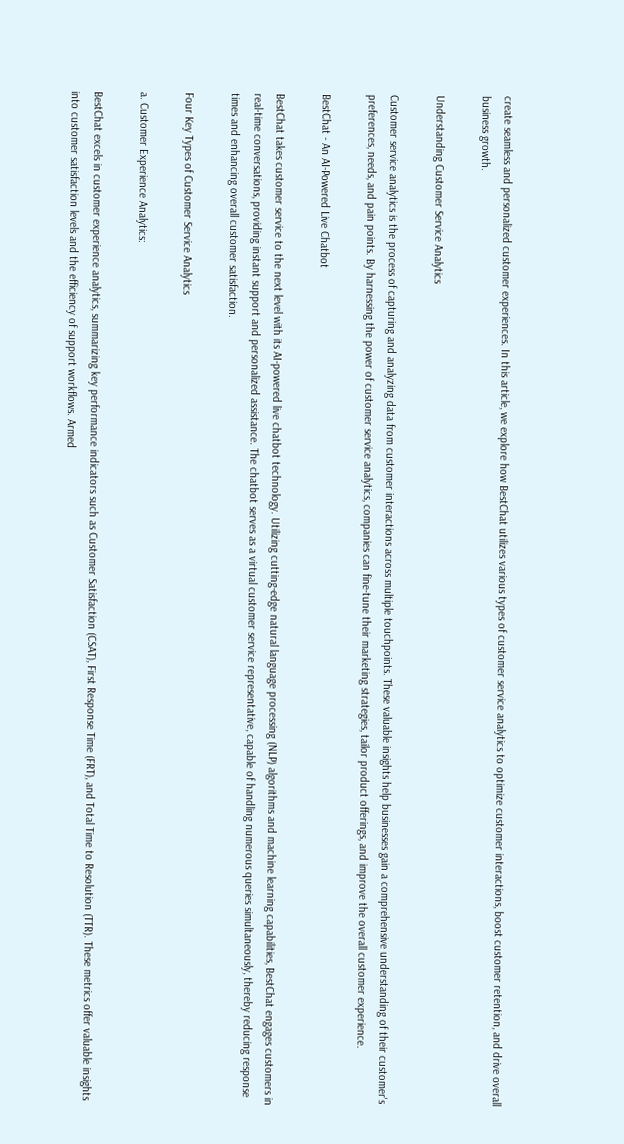create seamless and personalized customer experiences. In this article, we explore how BestChat utilizes various types of customer service analytics to optimize customer interactions, boost customer retention, and drive overall business growth.

Understanding Customer Service Analytics

Customer service analytics is the process of capturing and analyzing data from customer interactions across multiple touchpoints. These valuable insights help businesses gain a comprehensive understanding of their customer's preferences, needs, and pain points. By harnessing the power of customer service analytics, companies can fine-tune their marketing strategies, tailor product offerings, and improve the overall customer experience.

BestChat - An AI-Powered Live Chatbot

BestChat takes customer service to the next level with its AI-powered live chatbot technology. Utilizing cutting-edge natural language processing (NLP) algorithms and machine learning capabilities, BestChat engages customers in real-time conversations, providing instant support and personalized assistance. The chatbot serves as a virtual customer service representative, capable of handling numerous queries simultaneously, thereby reducing response times and enhancing overall customer satisfaction.

Four Key Types of Customer Service Analytics

a. Customer Experience Analytics:

BestChat excels in customer experience analytics, summarizing key performance indicators such as Customer Satisfaction (CSAT), First Response Time (FRT), and Total Time to Resolution (TTR). These metrics offer valuable insights into customer satisfaction levels and the efficiency of support workflows. Armed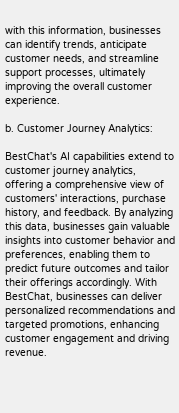with this information, businesses can identify trends, anticipate customer needs, and streamline support processes, ultimately improving the overall customer experience.

b. Customer Journey Analytics:

BestChat's AI capabilities extend to customer journey analytics, offering a comprehensive view of customers' interactions, purchase history, and feedback. By analyzing this data, businesses gain valuable insights into customer behavior and preferences, enabling them to predict future outcomes and tailor their offerings accordingly. With BestChat, businesses can deliver personalized recommendations and targeted promotions, enhancing customer engagement and driving revenue.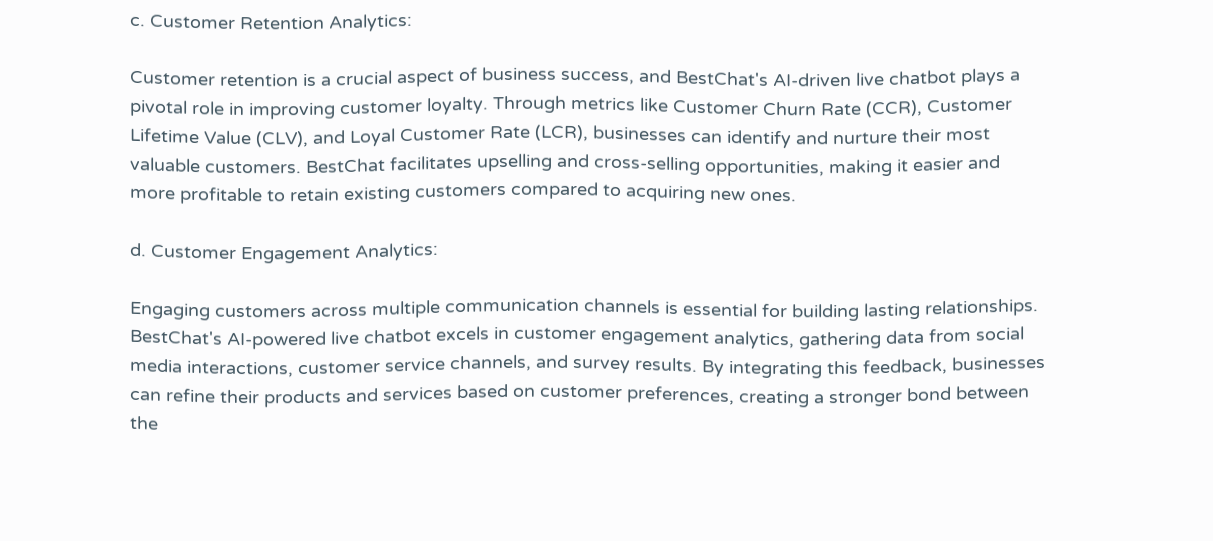c. Customer Retention Analytics:

Customer retention is a crucial aspect of business success, and BestChat's AI-driven live chatbot plays a pivotal role in improving customer loyalty. Through metrics like Customer Churn Rate (CCR), Customer Lifetime Value (CLV), and Loyal Customer Rate (LCR), businesses can identify and nurture their most valuable customers. BestChat facilitates upselling and cross-selling opportunities, making it easier and more profitable to retain existing customers compared to acquiring new ones.

d. Customer Engagement Analytics:

Engaging customers across multiple communication channels is essential for building lasting relationships. BestChat's AI-powered live chatbot excels in customer engagement analytics, gathering data from social media interactions, customer service channels, and survey results. By integrating this feedback, businesses can refine their products and services based on customer preferences, creating a stronger bond between the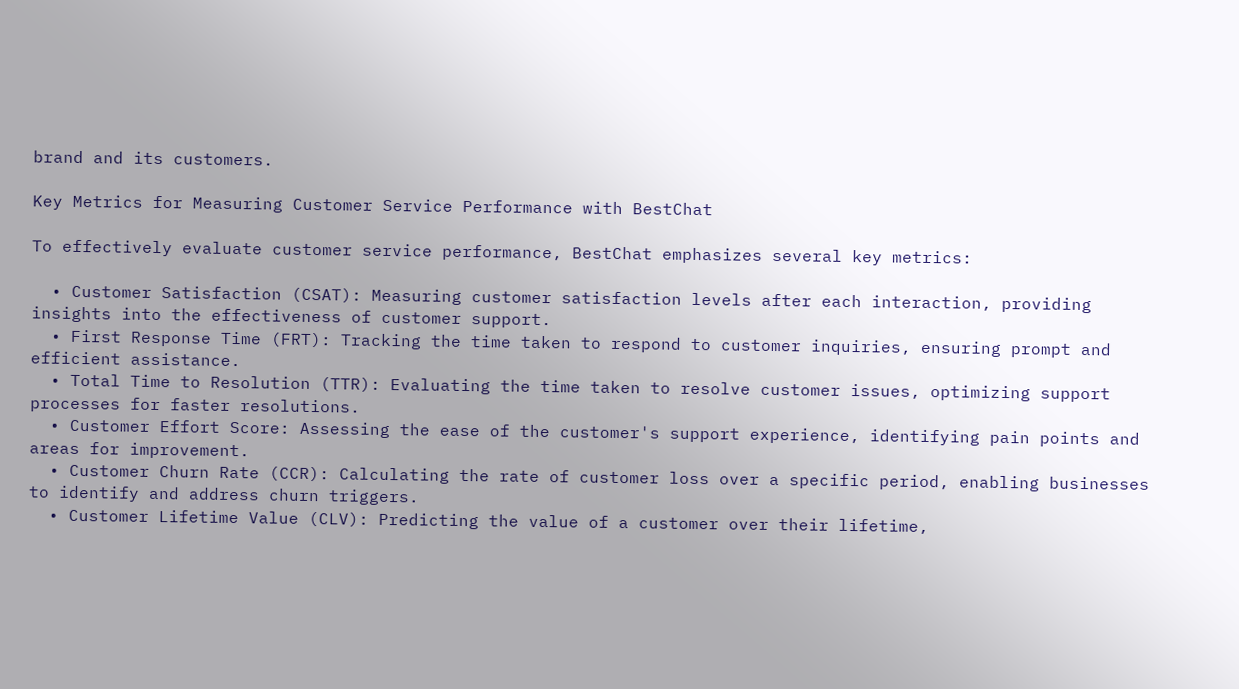brand and its customers.

Key Metrics for Measuring Customer Service Performance with BestChat

To effectively evaluate customer service performance, BestChat emphasizes several key metrics:

  • Customer Satisfaction (CSAT): Measuring customer satisfaction levels after each interaction, providing insights into the effectiveness of customer support.
  • First Response Time (FRT): Tracking the time taken to respond to customer inquiries, ensuring prompt and efficient assistance.
  • Total Time to Resolution (TTR): Evaluating the time taken to resolve customer issues, optimizing support processes for faster resolutions.
  • Customer Effort Score: Assessing the ease of the customer's support experience, identifying pain points and areas for improvement.
  • Customer Churn Rate (CCR): Calculating the rate of customer loss over a specific period, enabling businesses to identify and address churn triggers.
  • Customer Lifetime Value (CLV): Predicting the value of a customer over their lifetime,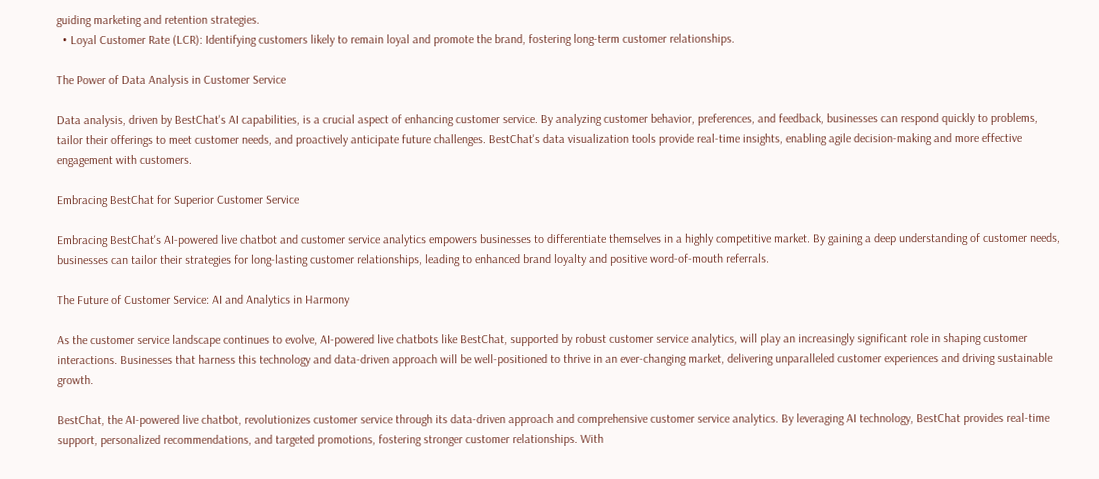guiding marketing and retention strategies.
  • Loyal Customer Rate (LCR): Identifying customers likely to remain loyal and promote the brand, fostering long-term customer relationships.

The Power of Data Analysis in Customer Service

Data analysis, driven by BestChat's AI capabilities, is a crucial aspect of enhancing customer service. By analyzing customer behavior, preferences, and feedback, businesses can respond quickly to problems, tailor their offerings to meet customer needs, and proactively anticipate future challenges. BestChat's data visualization tools provide real-time insights, enabling agile decision-making and more effective engagement with customers.

Embracing BestChat for Superior Customer Service

Embracing BestChat's AI-powered live chatbot and customer service analytics empowers businesses to differentiate themselves in a highly competitive market. By gaining a deep understanding of customer needs, businesses can tailor their strategies for long-lasting customer relationships, leading to enhanced brand loyalty and positive word-of-mouth referrals.

The Future of Customer Service: AI and Analytics in Harmony

As the customer service landscape continues to evolve, AI-powered live chatbots like BestChat, supported by robust customer service analytics, will play an increasingly significant role in shaping customer interactions. Businesses that harness this technology and data-driven approach will be well-positioned to thrive in an ever-changing market, delivering unparalleled customer experiences and driving sustainable growth.

BestChat, the AI-powered live chatbot, revolutionizes customer service through its data-driven approach and comprehensive customer service analytics. By leveraging AI technology, BestChat provides real-time support, personalized recommendations, and targeted promotions, fostering stronger customer relationships. With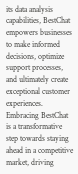its data analysis capabilities, BestChat empowers businesses to make informed decisions, optimize support processes, and ultimately create exceptional customer experiences. Embracing BestChat is a transformative step towards staying ahead in a competitive market, driving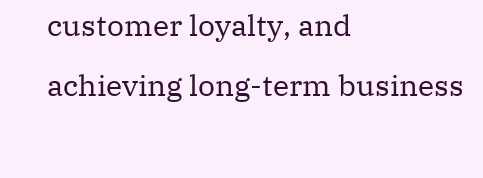customer loyalty, and achieving long-term business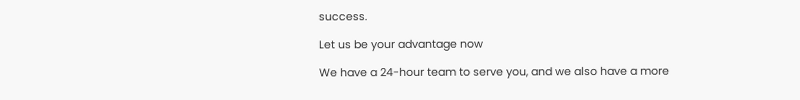success.

Let us be your advantage now

We have a 24-hour team to serve you, and we also have a more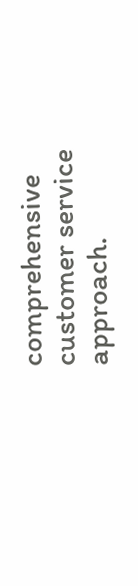comprehensive customer service approach.